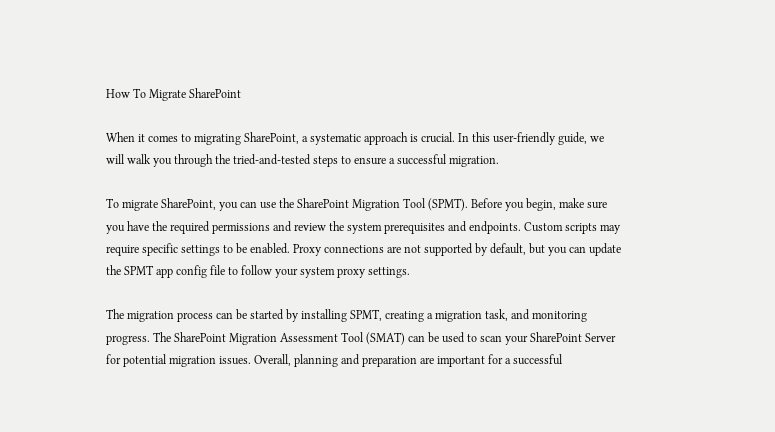How To Migrate SharePoint

When it comes to migrating SharePoint, a systematic approach is crucial. In this user-friendly guide, we will walk you through the tried-and-tested steps to ensure a successful migration.

To migrate SharePoint, you can use the SharePoint Migration Tool (SPMT). Before you begin, make sure you have the required permissions and review the system prerequisites and endpoints. Custom scripts may require specific settings to be enabled. Proxy connections are not supported by default, but you can update the SPMT app config file to follow your system proxy settings.

The migration process can be started by installing SPMT, creating a migration task, and monitoring progress. The SharePoint Migration Assessment Tool (SMAT) can be used to scan your SharePoint Server for potential migration issues. Overall, planning and preparation are important for a successful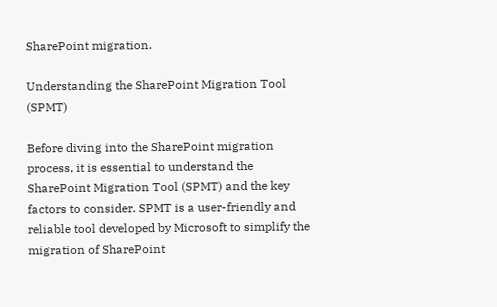SharePoint migration.

Understanding the SharePoint Migration Tool (SPMT)

Before diving into the SharePoint migration process, it is essential to understand the SharePoint Migration Tool (SPMT) and the key factors to consider. SPMT is a user-friendly and reliable tool developed by Microsoft to simplify the migration of SharePoint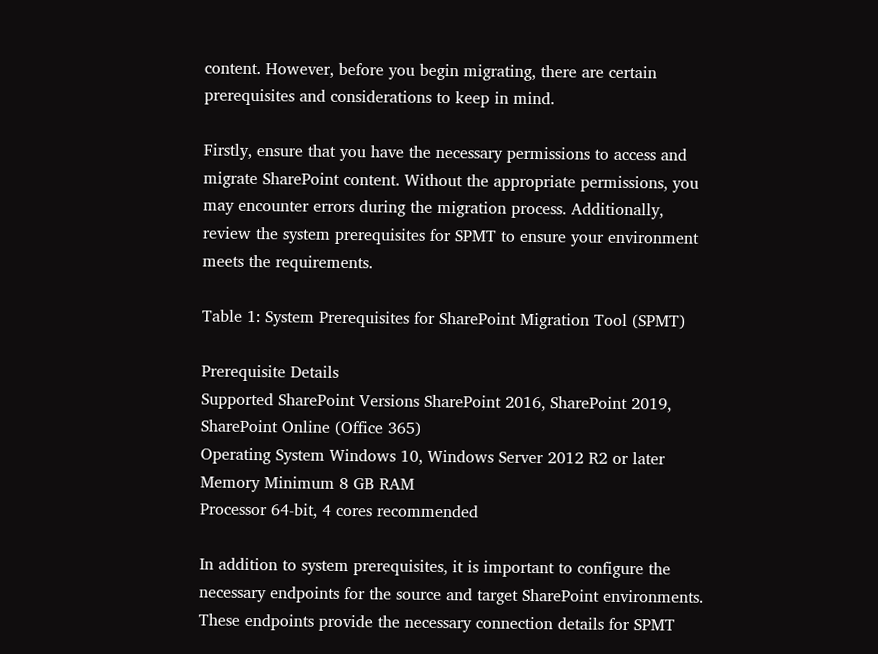content. However, before you begin migrating, there are certain prerequisites and considerations to keep in mind.

Firstly, ensure that you have the necessary permissions to access and migrate SharePoint content. Without the appropriate permissions, you may encounter errors during the migration process. Additionally, review the system prerequisites for SPMT to ensure your environment meets the requirements.

Table 1: System Prerequisites for SharePoint Migration Tool (SPMT)

Prerequisite Details
Supported SharePoint Versions SharePoint 2016, SharePoint 2019, SharePoint Online (Office 365)
Operating System Windows 10, Windows Server 2012 R2 or later
Memory Minimum 8 GB RAM
Processor 64-bit, 4 cores recommended

In addition to system prerequisites, it is important to configure the necessary endpoints for the source and target SharePoint environments. These endpoints provide the necessary connection details for SPMT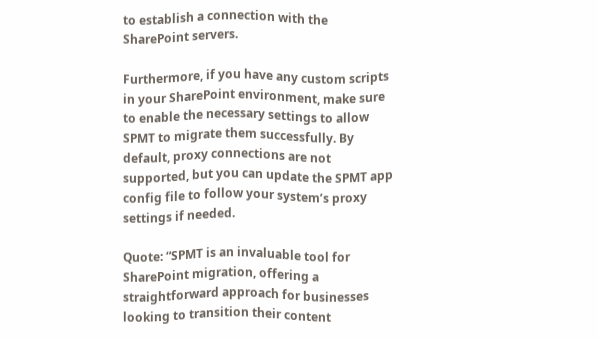to establish a connection with the SharePoint servers.

Furthermore, if you have any custom scripts in your SharePoint environment, make sure to enable the necessary settings to allow SPMT to migrate them successfully. By default, proxy connections are not supported, but you can update the SPMT app config file to follow your system’s proxy settings if needed.

Quote: “SPMT is an invaluable tool for SharePoint migration, offering a straightforward approach for businesses looking to transition their content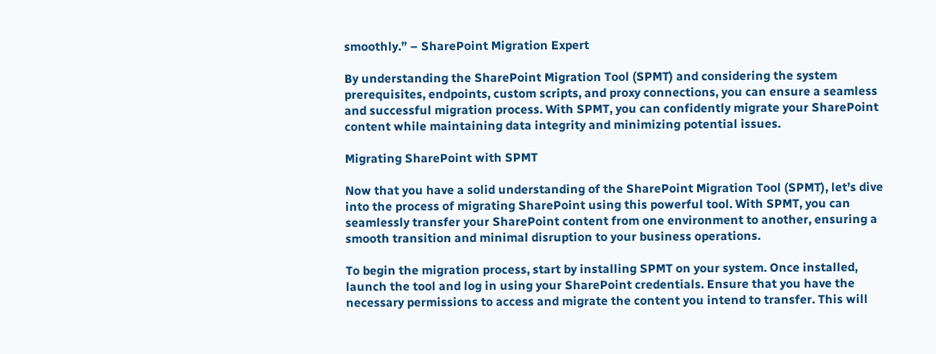smoothly.” – SharePoint Migration Expert

By understanding the SharePoint Migration Tool (SPMT) and considering the system prerequisites, endpoints, custom scripts, and proxy connections, you can ensure a seamless and successful migration process. With SPMT, you can confidently migrate your SharePoint content while maintaining data integrity and minimizing potential issues.

Migrating SharePoint with SPMT

Now that you have a solid understanding of the SharePoint Migration Tool (SPMT), let’s dive into the process of migrating SharePoint using this powerful tool. With SPMT, you can seamlessly transfer your SharePoint content from one environment to another, ensuring a smooth transition and minimal disruption to your business operations.

To begin the migration process, start by installing SPMT on your system. Once installed, launch the tool and log in using your SharePoint credentials. Ensure that you have the necessary permissions to access and migrate the content you intend to transfer. This will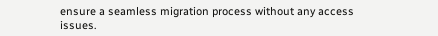ensure a seamless migration process without any access issues.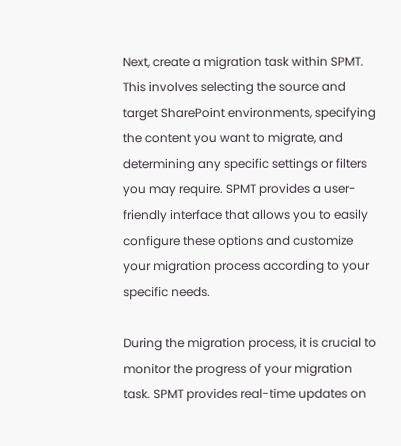Next, create a migration task within SPMT. This involves selecting the source and target SharePoint environments, specifying the content you want to migrate, and determining any specific settings or filters you may require. SPMT provides a user-friendly interface that allows you to easily configure these options and customize your migration process according to your specific needs.

During the migration process, it is crucial to monitor the progress of your migration task. SPMT provides real-time updates on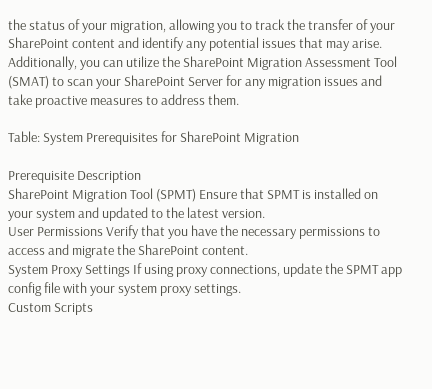the status of your migration, allowing you to track the transfer of your SharePoint content and identify any potential issues that may arise. Additionally, you can utilize the SharePoint Migration Assessment Tool (SMAT) to scan your SharePoint Server for any migration issues and take proactive measures to address them.

Table: System Prerequisites for SharePoint Migration

Prerequisite Description
SharePoint Migration Tool (SPMT) Ensure that SPMT is installed on your system and updated to the latest version.
User Permissions Verify that you have the necessary permissions to access and migrate the SharePoint content.
System Proxy Settings If using proxy connections, update the SPMT app config file with your system proxy settings.
Custom Scripts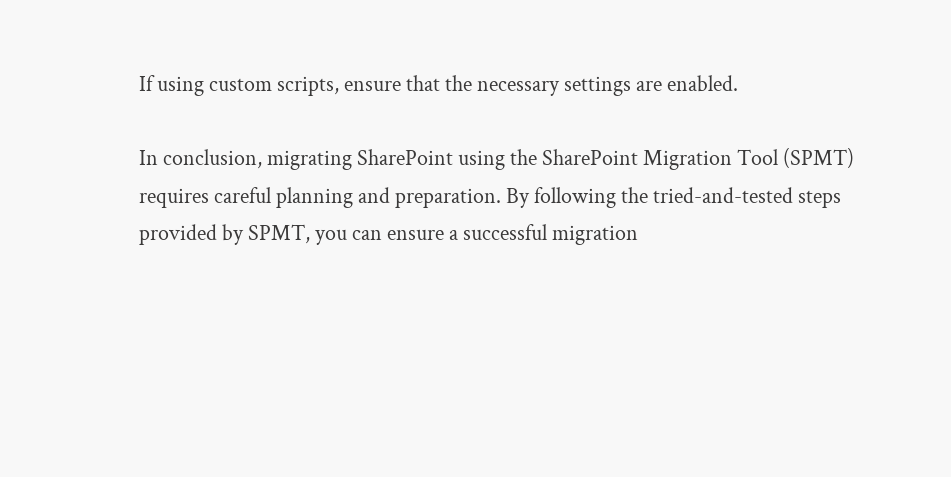If using custom scripts, ensure that the necessary settings are enabled.

In conclusion, migrating SharePoint using the SharePoint Migration Tool (SPMT) requires careful planning and preparation. By following the tried-and-tested steps provided by SPMT, you can ensure a successful migration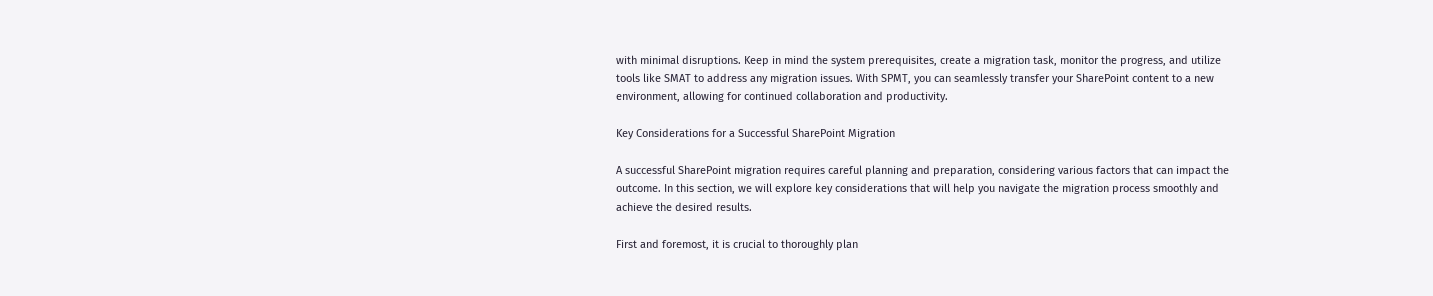with minimal disruptions. Keep in mind the system prerequisites, create a migration task, monitor the progress, and utilize tools like SMAT to address any migration issues. With SPMT, you can seamlessly transfer your SharePoint content to a new environment, allowing for continued collaboration and productivity.

Key Considerations for a Successful SharePoint Migration

A successful SharePoint migration requires careful planning and preparation, considering various factors that can impact the outcome. In this section, we will explore key considerations that will help you navigate the migration process smoothly and achieve the desired results.

First and foremost, it is crucial to thoroughly plan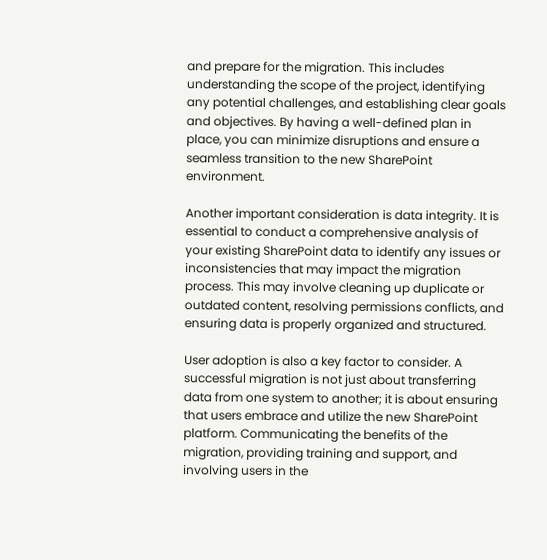and prepare for the migration. This includes understanding the scope of the project, identifying any potential challenges, and establishing clear goals and objectives. By having a well-defined plan in place, you can minimize disruptions and ensure a seamless transition to the new SharePoint environment.

Another important consideration is data integrity. It is essential to conduct a comprehensive analysis of your existing SharePoint data to identify any issues or inconsistencies that may impact the migration process. This may involve cleaning up duplicate or outdated content, resolving permissions conflicts, and ensuring data is properly organized and structured.

User adoption is also a key factor to consider. A successful migration is not just about transferring data from one system to another; it is about ensuring that users embrace and utilize the new SharePoint platform. Communicating the benefits of the migration, providing training and support, and involving users in the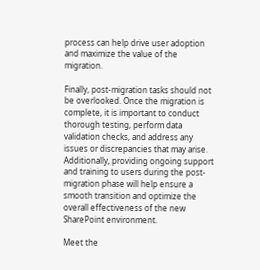process can help drive user adoption and maximize the value of the migration.

Finally, post-migration tasks should not be overlooked. Once the migration is complete, it is important to conduct thorough testing, perform data validation checks, and address any issues or discrepancies that may arise. Additionally, providing ongoing support and training to users during the post-migration phase will help ensure a smooth transition and optimize the overall effectiveness of the new SharePoint environment.

Meet the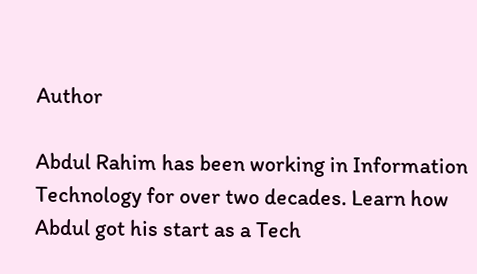Author

Abdul Rahim has been working in Information Technology for over two decades. Learn how Abdul got his start as a Tech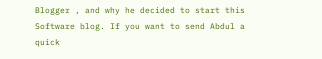Blogger , and why he decided to start this Software blog. If you want to send Abdul a quick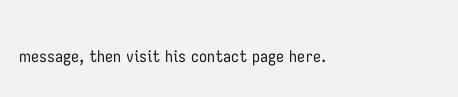message, then visit his contact page here.